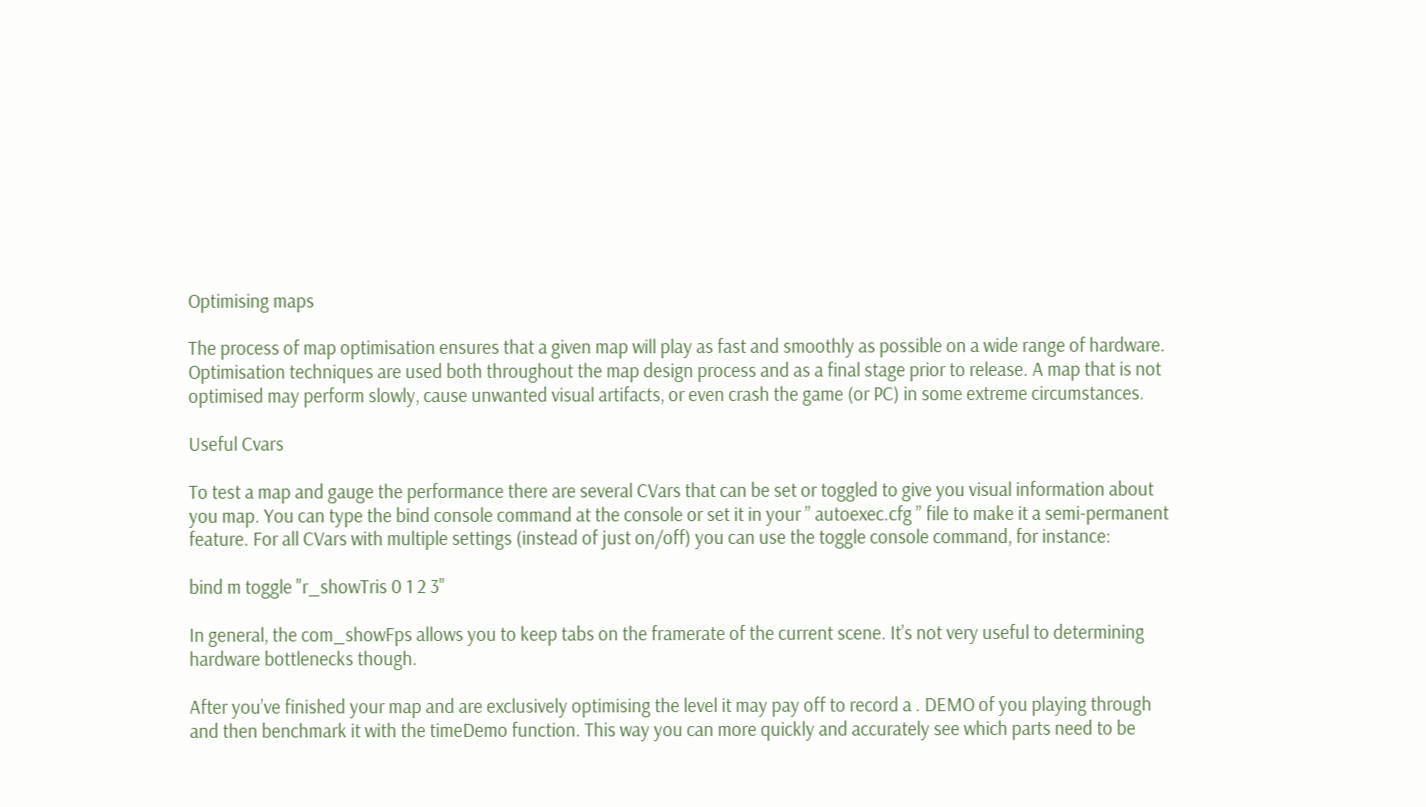Optimising maps

The process of map optimisation ensures that a given map will play as fast and smoothly as possible on a wide range of hardware. Optimisation techniques are used both throughout the map design process and as a final stage prior to release. A map that is not optimised may perform slowly, cause unwanted visual artifacts, or even crash the game (or PC) in some extreme circumstances.

Useful Cvars

To test a map and gauge the performance there are several CVars that can be set or toggled to give you visual information about you map. You can type the bind console command at the console or set it in your ” autoexec.cfg ” file to make it a semi-permanent feature. For all CVars with multiple settings (instead of just on/off) you can use the toggle console command, for instance:

bind m toggle "r_showTris 0 1 2 3"

In general, the com_showFps allows you to keep tabs on the framerate of the current scene. It’s not very useful to determining hardware bottlenecks though.

After you’ve finished your map and are exclusively optimising the level it may pay off to record a . DEMO of you playing through and then benchmark it with the timeDemo function. This way you can more quickly and accurately see which parts need to be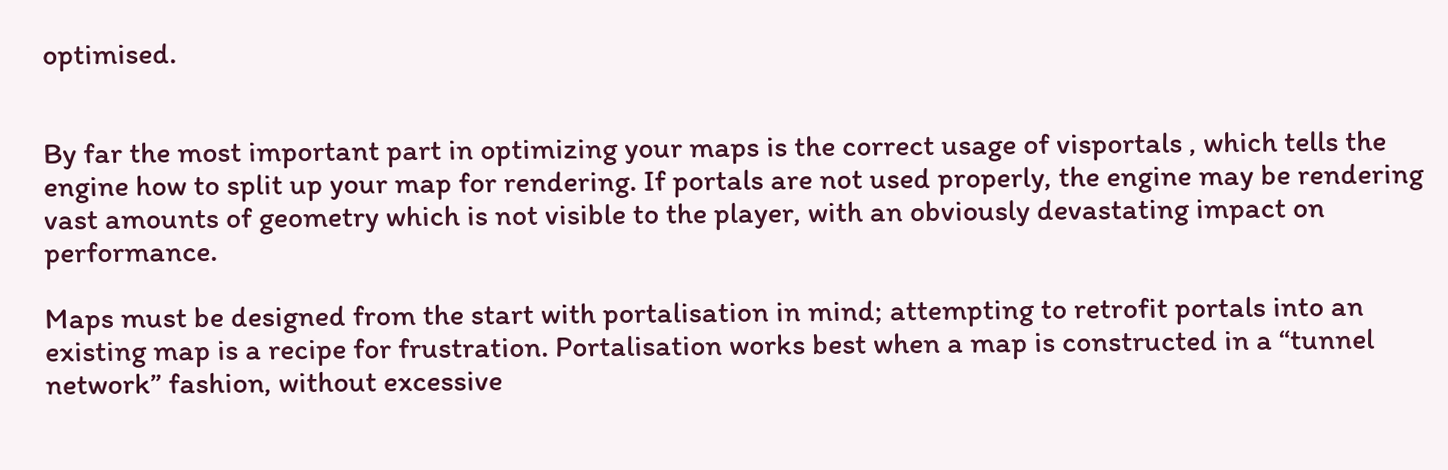optimised.


By far the most important part in optimizing your maps is the correct usage of visportals , which tells the engine how to split up your map for rendering. If portals are not used properly, the engine may be rendering vast amounts of geometry which is not visible to the player, with an obviously devastating impact on performance.

Maps must be designed from the start with portalisation in mind; attempting to retrofit portals into an existing map is a recipe for frustration. Portalisation works best when a map is constructed in a “tunnel network” fashion, without excessive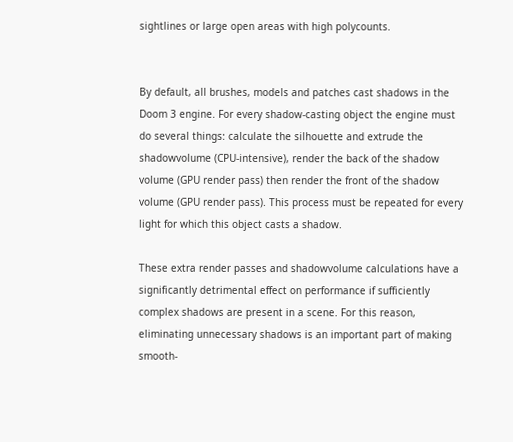sightlines or large open areas with high polycounts.


By default, all brushes, models and patches cast shadows in the Doom 3 engine. For every shadow-casting object the engine must do several things: calculate the silhouette and extrude the shadowvolume (CPU-intensive), render the back of the shadow volume (GPU render pass) then render the front of the shadow volume (GPU render pass). This process must be repeated for every light for which this object casts a shadow.

These extra render passes and shadowvolume calculations have a significantly detrimental effect on performance if sufficiently complex shadows are present in a scene. For this reason, eliminating unnecessary shadows is an important part of making smooth-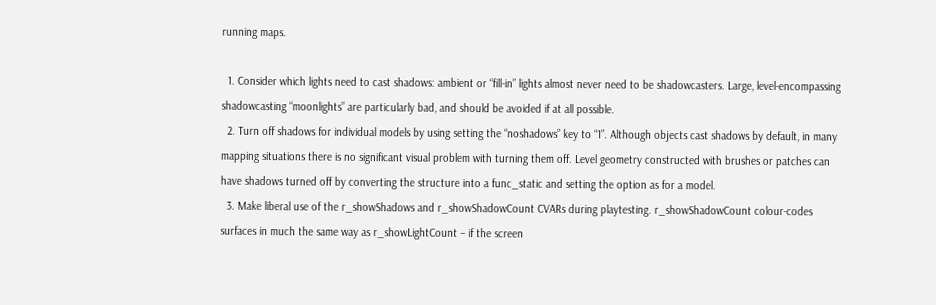running maps.

  1. Consider which lights need to cast shadows: ambient or “fill-in” lights almost never need to be shadowcasters. Large, level-encompassing shadowcasting “moonlights” are particularly bad, and should be avoided if at all possible.
  2. Turn off shadows for individual models by using setting the “noshadows” key to “1”. Although objects cast shadows by default, in many mapping situations there is no significant visual problem with turning them off. Level geometry constructed with brushes or patches can have shadows turned off by converting the structure into a func_static and setting the option as for a model.
  3. Make liberal use of the r_showShadows and r_showShadowCount CVARs during playtesting. r_showShadowCount colour-codes surfaces in much the same way as r_showLightCount – if the screen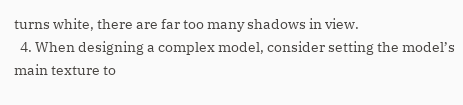turns white, there are far too many shadows in view.
  4. When designing a complex model, consider setting the model’s main texture to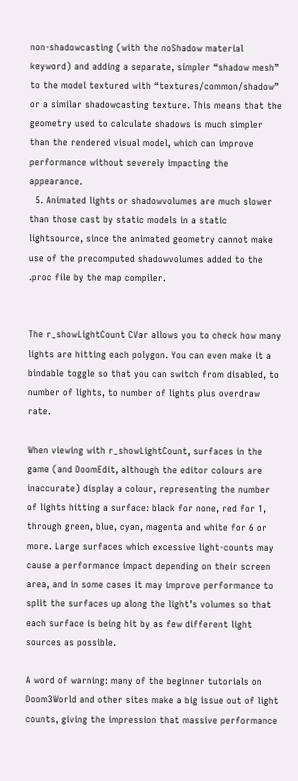non-shadowcasting (with the noShadow material keyword) and adding a separate, simpler “shadow mesh” to the model textured with “textures/common/shadow” or a similar shadowcasting texture. This means that the geometry used to calculate shadows is much simpler than the rendered visual model, which can improve performance without severely impacting the appearance.
  5. Animated lights or shadowvolumes are much slower than those cast by static models in a static lightsource, since the animated geometry cannot make use of the precomputed shadowvolumes added to the .proc file by the map compiler.


The r_showLightCount CVar allows you to check how many lights are hitting each polygon. You can even make it a bindable toggle so that you can switch from disabled, to number of lights, to number of lights plus overdraw rate.

When viewing with r_showLightCount, surfaces in the game (and DoomEdit, although the editor colours are inaccurate) display a colour, representing the number of lights hitting a surface: black for none, red for 1, through green, blue, cyan, magenta and white for 6 or more. Large surfaces which excessive light-counts may cause a performance impact depending on their screen area, and in some cases it may improve performance to split the surfaces up along the light’s volumes so that each surface is being hit by as few different light sources as possible.

A word of warning: many of the beginner tutorials on Doom3World and other sites make a big issue out of light counts, giving the impression that massive performance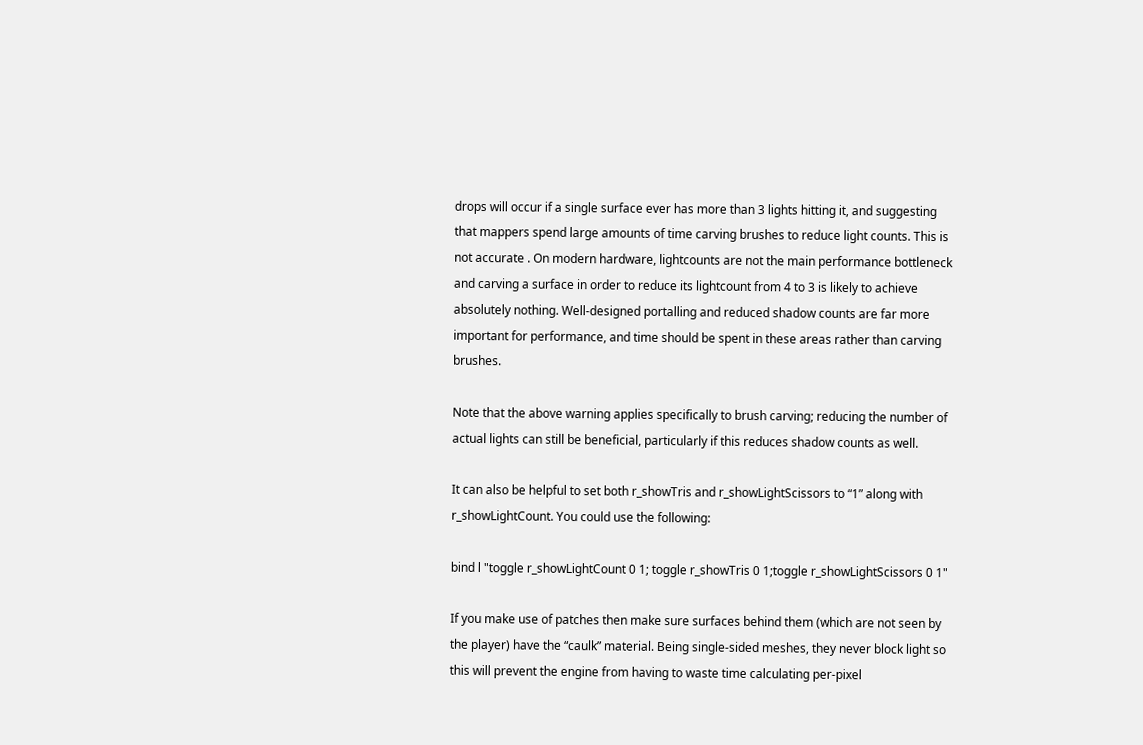drops will occur if a single surface ever has more than 3 lights hitting it, and suggesting that mappers spend large amounts of time carving brushes to reduce light counts. This is not accurate . On modern hardware, lightcounts are not the main performance bottleneck and carving a surface in order to reduce its lightcount from 4 to 3 is likely to achieve absolutely nothing. Well-designed portalling and reduced shadow counts are far more important for performance, and time should be spent in these areas rather than carving brushes.

Note that the above warning applies specifically to brush carving; reducing the number of actual lights can still be beneficial, particularly if this reduces shadow counts as well.

It can also be helpful to set both r_showTris and r_showLightScissors to “1” along with r_showLightCount. You could use the following:

bind l "toggle r_showLightCount 0 1; toggle r_showTris 0 1;toggle r_showLightScissors 0 1"

If you make use of patches then make sure surfaces behind them (which are not seen by the player) have the “caulk” material. Being single-sided meshes, they never block light so this will prevent the engine from having to waste time calculating per-pixel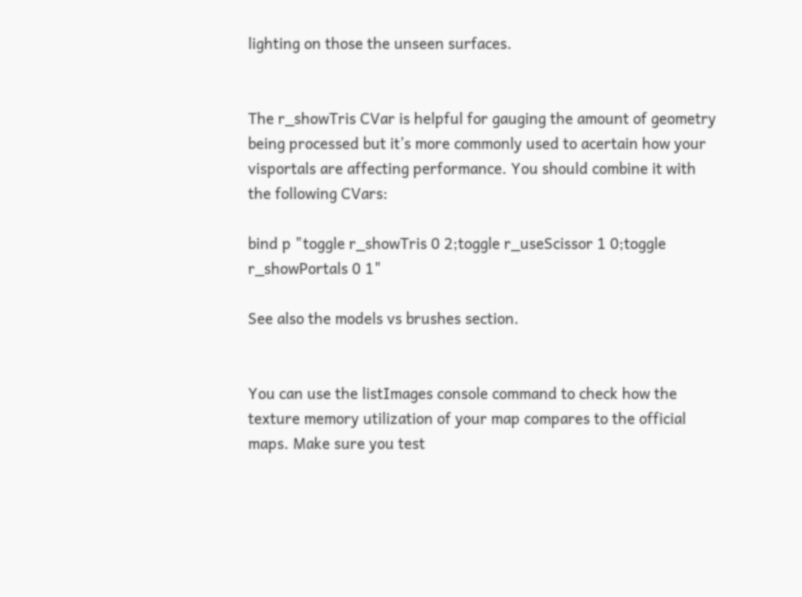lighting on those the unseen surfaces.


The r_showTris CVar is helpful for gauging the amount of geometry being processed but it’s more commonly used to acertain how your visportals are affecting performance. You should combine it with the following CVars:

bind p "toggle r_showTris 0 2;toggle r_useScissor 1 0;toggle r_showPortals 0 1"

See also the models vs brushes section.


You can use the listImages console command to check how the texture memory utilization of your map compares to the official maps. Make sure you test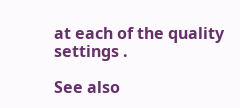at each of the quality settings .

See also